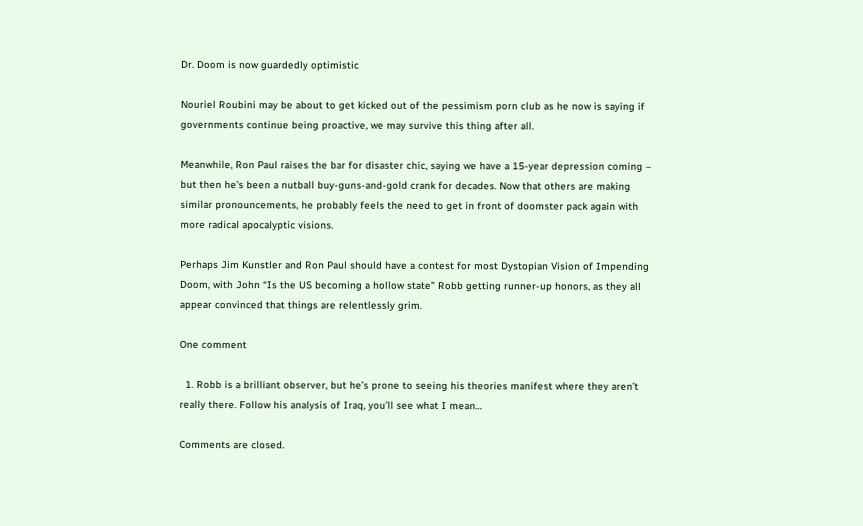Dr. Doom is now guardedly optimistic

Nouriel Roubini may be about to get kicked out of the pessimism porn club as he now is saying if governments continue being proactive, we may survive this thing after all.

Meanwhile, Ron Paul raises the bar for disaster chic, saying we have a 15-year depression coming – but then he’s been a nutball buy-guns-and-gold crank for decades. Now that others are making similar pronouncements, he probably feels the need to get in front of doomster pack again with more radical apocalyptic visions.

Perhaps Jim Kunstler and Ron Paul should have a contest for most Dystopian Vision of Impending Doom, with John “Is the US becoming a hollow state” Robb getting runner-up honors, as they all appear convinced that things are relentlessly grim.

One comment

  1. Robb is a brilliant observer, but he’s prone to seeing his theories manifest where they aren’t really there. Follow his analysis of Iraq, you’ll see what I mean…

Comments are closed.